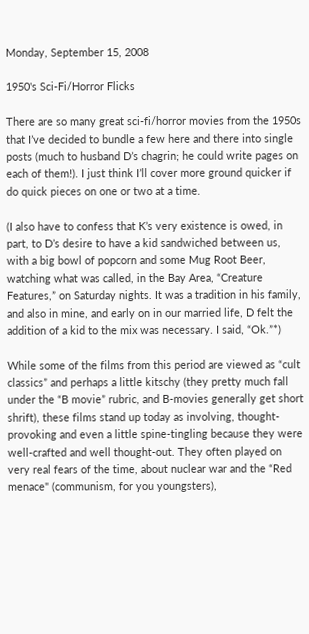Monday, September 15, 2008

1950's Sci-Fi/Horror Flicks

There are so many great sci-fi/horror movies from the 1950s that I’ve decided to bundle a few here and there into single posts (much to husband D’s chagrin; he could write pages on each of them!). I just think I’ll cover more ground quicker if do quick pieces on one or two at a time.

(I also have to confess that K’s very existence is owed, in part, to D’s desire to have a kid sandwiched between us, with a big bowl of popcorn and some Mug Root Beer, watching what was called, in the Bay Area, “Creature Features,” on Saturday nights. It was a tradition in his family, and also in mine, and early on in our married life, D felt the addition of a kid to the mix was necessary. I said, “Ok.”*)

While some of the films from this period are viewed as “cult classics” and perhaps a little kitschy (they pretty much fall under the “B movie” rubric, and B-movies generally get short shrift), these films stand up today as involving, thought-provoking and even a little spine-tingling because they were well-crafted and well thought-out. They often played on very real fears of the time, about nuclear war and the “Red menace" (communism, for you youngsters),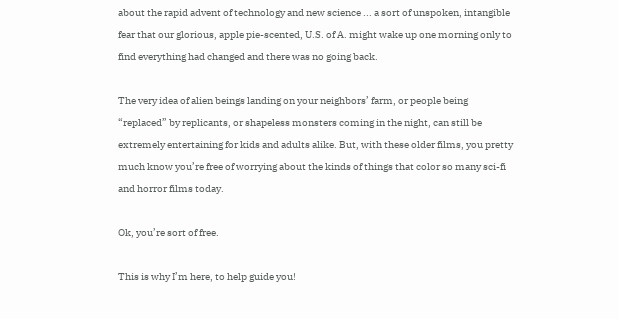about the rapid advent of technology and new science ... a sort of unspoken, intangible fear that our glorious, apple pie-scented, U.S. of A. might wake up one morning only to find everything had changed and there was no going back.

The very idea of alien beings landing on your neighbors’ farm, or people being “replaced” by replicants, or shapeless monsters coming in the night, can still be extremely entertaining for kids and adults alike. But, with these older films, you pretty much know you’re free of worrying about the kinds of things that color so many sci-fi and horror films today.

Ok, you’re sort of free.

This is why I’m here, to help guide you!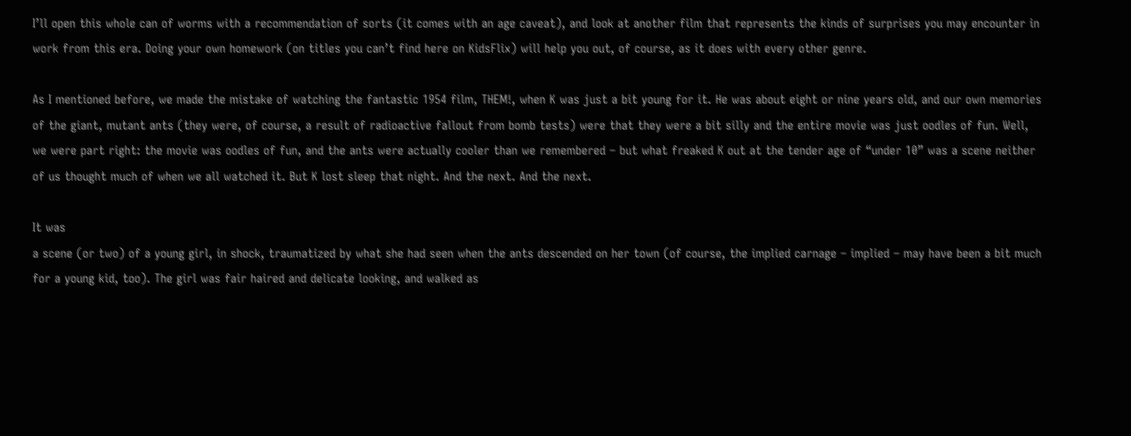I’ll open this whole can of worms with a recommendation of sorts (it comes with an age caveat), and look at another film that represents the kinds of surprises you may encounter in work from this era. Doing your own homework (on titles you can’t find here on KidsFlix) will help you out, of course, as it does with every other genre.

As I mentioned before, we made the mistake of watching the fantastic 1954 film, THEM!, when K was just a bit young for it. He was about eight or nine years old, and our own memories of the giant, mutant ants (they were, of course, a result of radioactive fallout from bomb tests) were that they were a bit silly and the entire movie was just oodles of fun. Well, we were part right: the movie was oodles of fun, and the ants were actually cooler than we remembered – but what freaked K out at the tender age of “under 10” was a scene neither of us thought much of when we all watched it. But K lost sleep that night. And the next. And the next.

It was
a scene (or two) of a young girl, in shock, traumatized by what she had seen when the ants descended on her town (of course, the implied carnage – implied – may have been a bit much for a young kid, too). The girl was fair haired and delicate looking, and walked as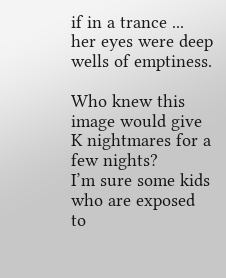if in a trance ... her eyes were deep wells of emptiness.

Who knew this image would give K nightmares for a few nights?
I’m sure some kids who are exposed to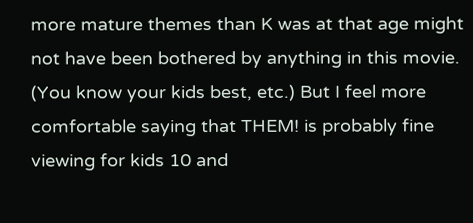more mature themes than K was at that age might not have been bothered by anything in this movie. (You know your kids best, etc.) But I feel more comfortable saying that THEM! is probably fine viewing for kids 10 and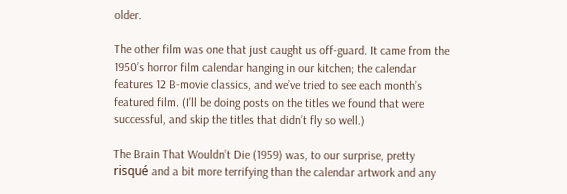older.

The other film was one that just caught us off-guard. It came from the 1950’s horror film calendar hanging in our kitchen; the calendar features 12 B-movie classics, and we’ve tried to see each month’s featured film. (I’ll be doing posts on the titles we found that were successful, and skip the titles that didn’t fly so well.)

The Brain That Wouldn’t Die (1959) was, to our surprise, pretty risqué and a bit more terrifying than the calendar artwork and any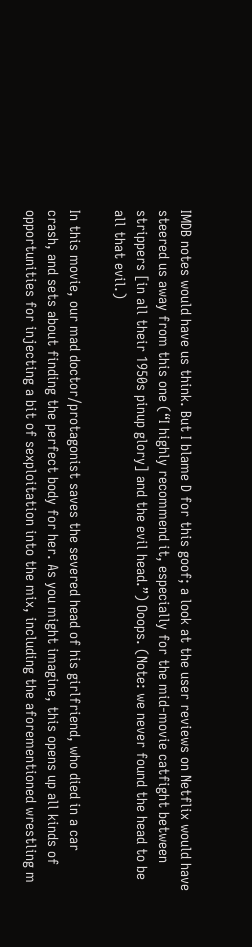IMDB notes would have us think. But I blame D for this goof; a look at the user reviews on Netflix would have steered us away from this one (“I highly recommend it, especially for the mid-movie catfight between strippers [in all their 1950s pinup glory] and the evil head.”) Ooops. (Note: we never found the head to be all that evil.)

In this movie, our mad doctor/protagonist saves the severed head of his girlfriend, who died in a car crash, and sets about finding the perfect body for her. As you might imagine, this opens up all kinds of opportunities for injecting a bit of sexploitation into the mix, including the aforementioned wrestling m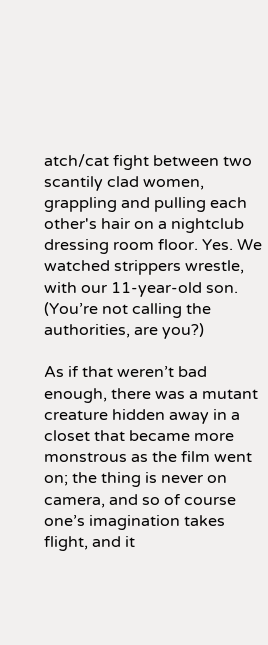atch/cat fight between two scantily clad women, grappling and pulling each other's hair on a nightclub dressing room floor. Yes. We watched strippers wrestle, with our 11-year-old son. (You’re not calling the authorities, are you?)

As if that weren’t bad enough, there was a mutant creature hidden away in a closet that became more monstrous as the film went on; the thing is never on camera, and so of course one’s imagination takes flight, and it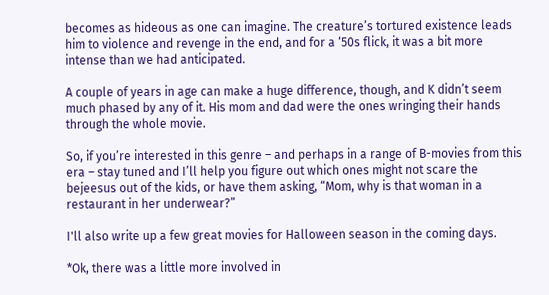becomes as hideous as one can imagine. The creature’s tortured existence leads him to violence and revenge in the end, and for a ‘50s flick, it was a bit more intense than we had anticipated.

A couple of years in age can make a huge difference, though, and K didn’t seem much phased by any of it. His mom and dad were the ones wringing their hands through the whole movie.

So, if you’re interested in this genre – and perhaps in a range of B-movies from this era – stay tuned and I’ll help you figure out which ones might not scare the bejeesus out of the kids, or have them asking, “Mom, why is that woman in a restaurant in her underwear?”

I'll also write up a few great movies for Halloween season in the coming days.

*Ok, there was a little more involved in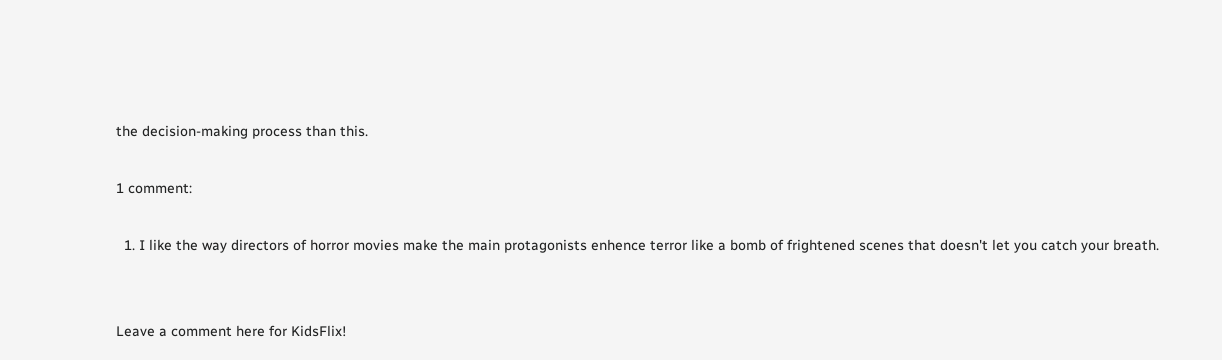the decision-making process than this.

1 comment:

  1. I like the way directors of horror movies make the main protagonists enhence terror like a bomb of frightened scenes that doesn't let you catch your breath.


Leave a comment here for KidsFlix!